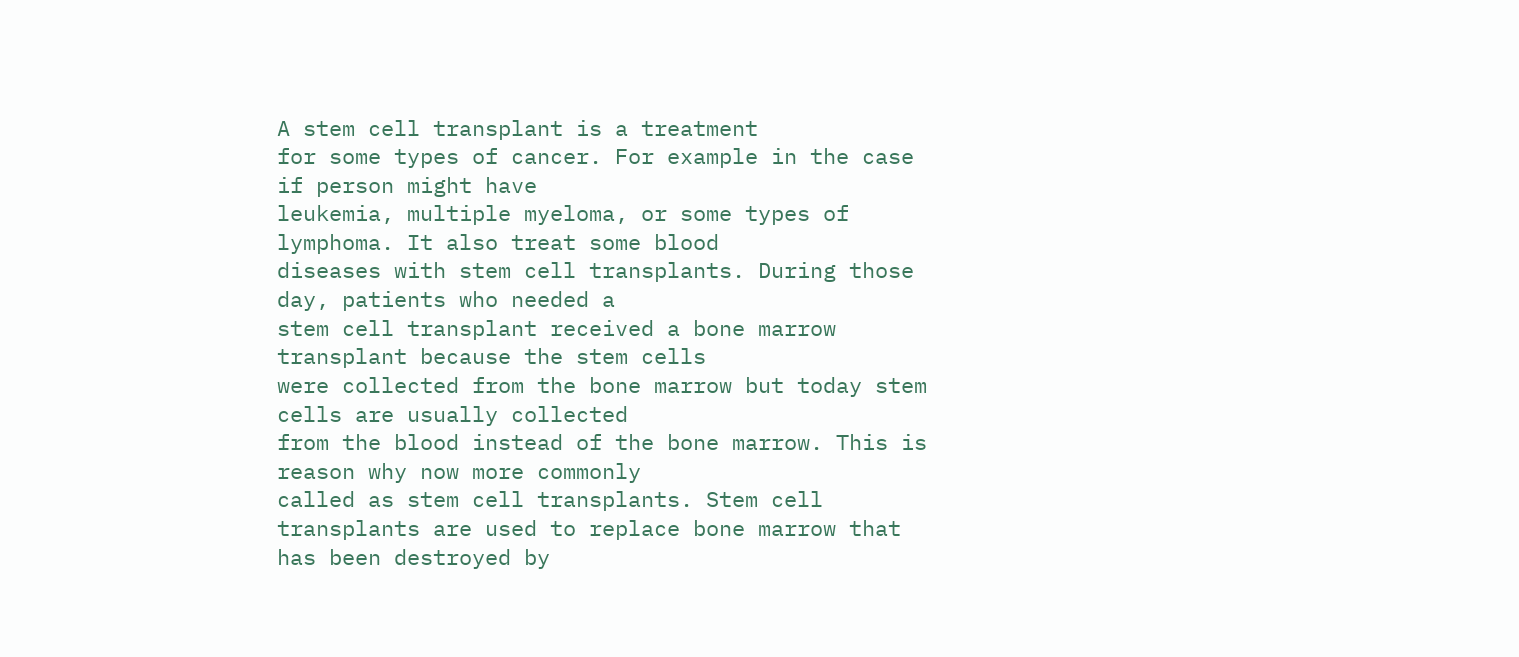A stem cell transplant is a treatment
for some types of cancer. For example in the case if person might have
leukemia, multiple myeloma, or some types of lymphoma. It also treat some blood
diseases with stem cell transplants. During those day, patients who needed a
stem cell transplant received a bone marrow transplant because the stem cells
were collected from the bone marrow but today stem cells are usually collected
from the blood instead of the bone marrow. This is reason why now more commonly
called as stem cell transplants. Stem cell
transplants are used to replace bone marrow that has been destroyed by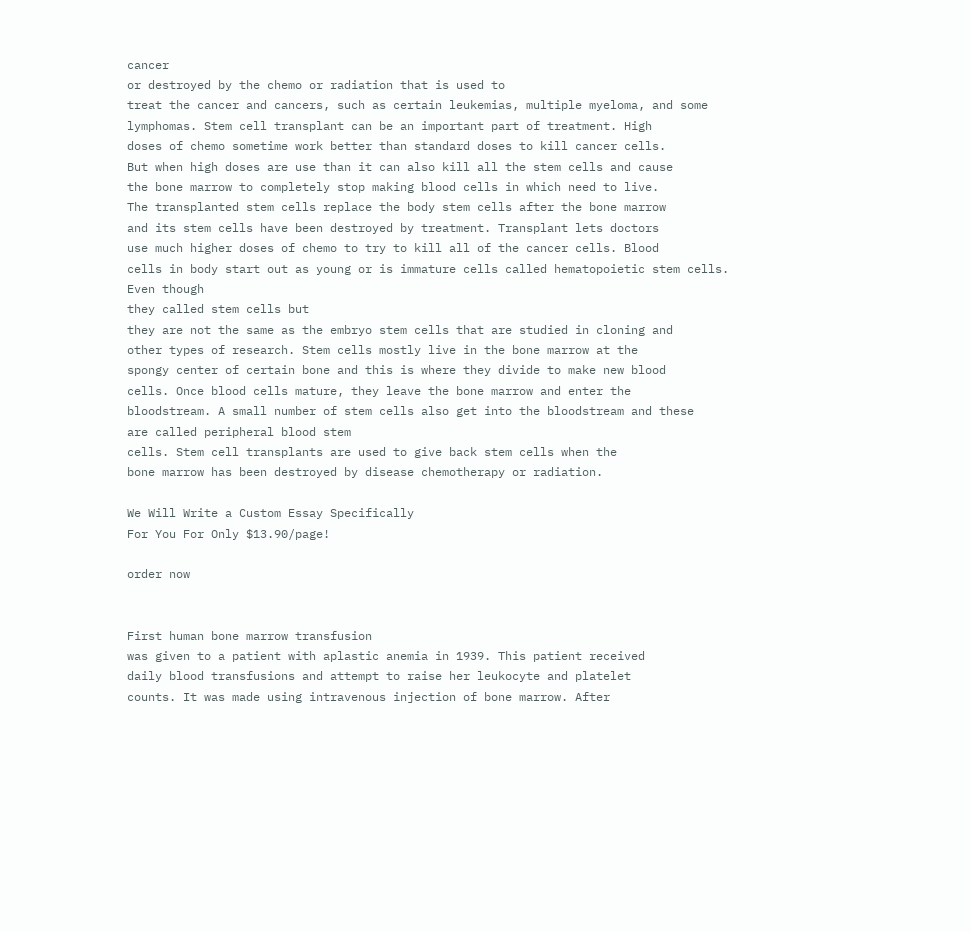cancer
or destroyed by the chemo or radiation that is used to
treat the cancer and cancers, such as certain leukemias, multiple myeloma, and some
lymphomas. Stem cell transplant can be an important part of treatment. High
doses of chemo sometime work better than standard doses to kill cancer cells.
But when high doses are use than it can also kill all the stem cells and cause
the bone marrow to completely stop making blood cells in which need to live.
The transplanted stem cells replace the body stem cells after the bone marrow
and its stem cells have been destroyed by treatment. Transplant lets doctors
use much higher doses of chemo to try to kill all of the cancer cells. Blood
cells in body start out as young or is immature cells called hematopoietic stem cells. Even though
they called stem cells but
they are not the same as the embryo stem cells that are studied in cloning and
other types of research. Stem cells mostly live in the bone marrow at the
spongy center of certain bone and this is where they divide to make new blood
cells. Once blood cells mature, they leave the bone marrow and enter the
bloodstream. A small number of stem cells also get into the bloodstream and these
are called peripheral blood stem
cells. Stem cell transplants are used to give back stem cells when the
bone marrow has been destroyed by disease chemotherapy or radiation.

We Will Write a Custom Essay Specifically
For You For Only $13.90/page!

order now


First human bone marrow transfusion
was given to a patient with aplastic anemia in 1939. This patient received
daily blood transfusions and attempt to raise her leukocyte and platelet
counts. It was made using intravenous injection of bone marrow. After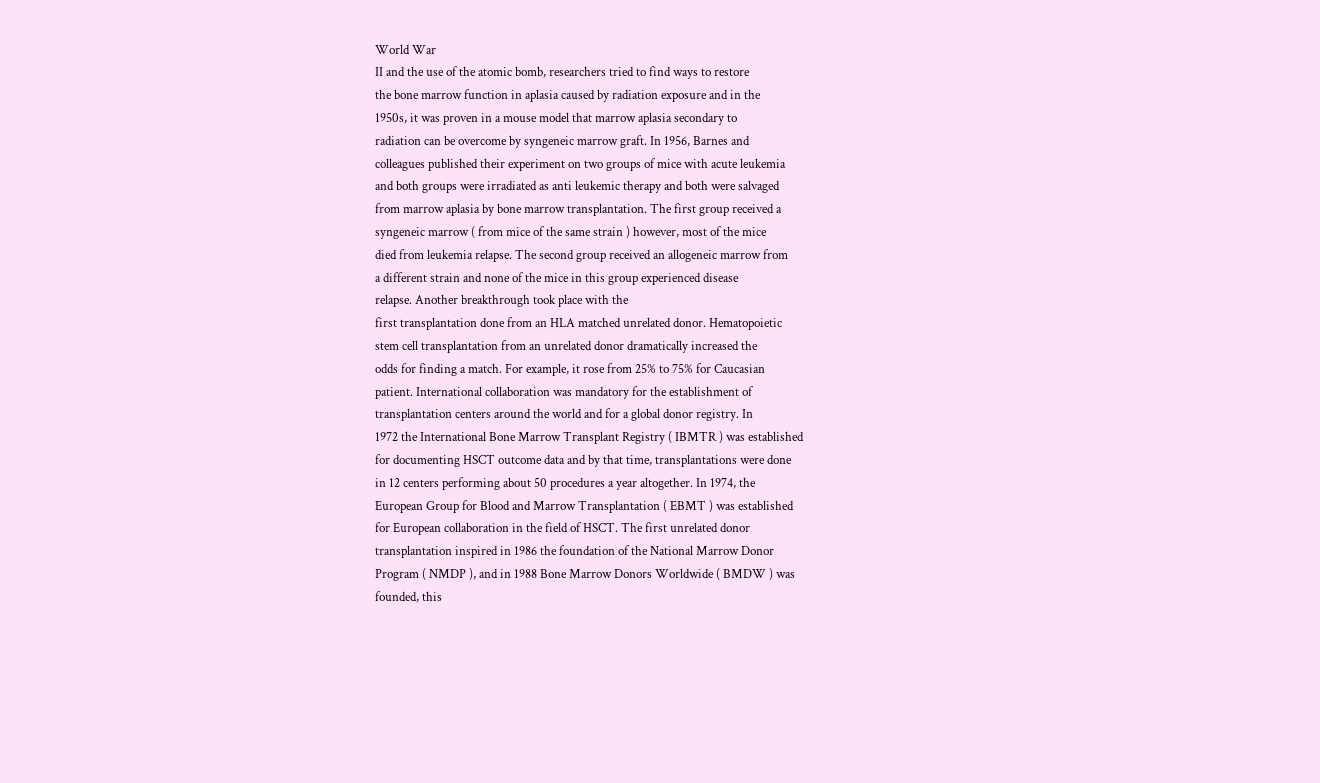World War
II and the use of the atomic bomb, researchers tried to find ways to restore
the bone marrow function in aplasia caused by radiation exposure and in the
1950s, it was proven in a mouse model that marrow aplasia secondary to
radiation can be overcome by syngeneic marrow graft. In 1956, Barnes and
colleagues published their experiment on two groups of mice with acute leukemia
and both groups were irradiated as anti leukemic therapy and both were salvaged
from marrow aplasia by bone marrow transplantation. The first group received a
syngeneic marrow ( from mice of the same strain ) however, most of the mice
died from leukemia relapse. The second group received an allogeneic marrow from
a different strain and none of the mice in this group experienced disease
relapse. Another breakthrough took place with the
first transplantation done from an HLA matched unrelated donor. Hematopoietic
stem cell transplantation from an unrelated donor dramatically increased the
odds for finding a match. For example, it rose from 25% to 75% for Caucasian
patient. International collaboration was mandatory for the establishment of
transplantation centers around the world and for a global donor registry. In
1972 the International Bone Marrow Transplant Registry ( IBMTR ) was established
for documenting HSCT outcome data and by that time, transplantations were done
in 12 centers performing about 50 procedures a year altogether. In 1974, the
European Group for Blood and Marrow Transplantation ( EBMT ) was established
for European collaboration in the field of HSCT. The first unrelated donor
transplantation inspired in 1986 the foundation of the National Marrow Donor
Program ( NMDP ), and in 1988 Bone Marrow Donors Worldwide ( BMDW ) was
founded, this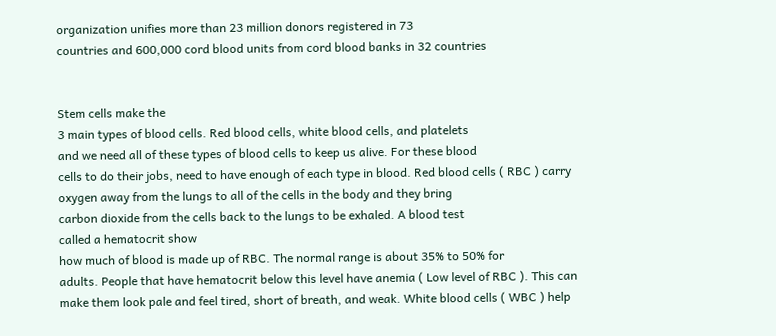organization unifies more than 23 million donors registered in 73
countries and 600,000 cord blood units from cord blood banks in 32 countries


Stem cells make the
3 main types of blood cells. Red blood cells, white blood cells, and platelets
and we need all of these types of blood cells to keep us alive. For these blood
cells to do their jobs, need to have enough of each type in blood. Red blood cells ( RBC ) carry
oxygen away from the lungs to all of the cells in the body and they bring
carbon dioxide from the cells back to the lungs to be exhaled. A blood test
called a hematocrit show
how much of blood is made up of RBC. The normal range is about 35% to 50% for
adults. People that have hematocrit below this level have anemia ( Low level of RBC ). This can
make them look pale and feel tired, short of breath, and weak. White blood cells ( WBC ) help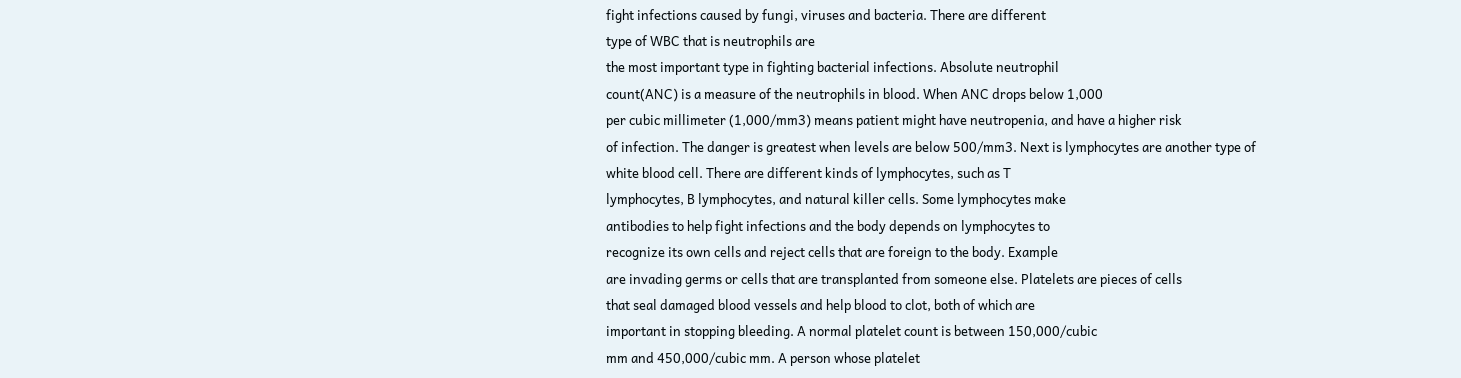fight infections caused by fungi, viruses and bacteria. There are different
type of WBC that is neutrophils are
the most important type in fighting bacterial infections. Absolute neutrophil
count(ANC) is a measure of the neutrophils in blood. When ANC drops below 1,000
per cubic millimeter (1,000/mm3) means patient might have neutropenia, and have a higher risk
of infection. The danger is greatest when levels are below 500/mm3. Next is lymphocytes are another type of
white blood cell. There are different kinds of lymphocytes, such as T
lymphocytes, B lymphocytes, and natural killer cells. Some lymphocytes make
antibodies to help fight infections and the body depends on lymphocytes to
recognize its own cells and reject cells that are foreign to the body. Example
are invading germs or cells that are transplanted from someone else. Platelets are pieces of cells
that seal damaged blood vessels and help blood to clot, both of which are
important in stopping bleeding. A normal platelet count is between 150,000/cubic
mm and 450,000/cubic mm. A person whose platelet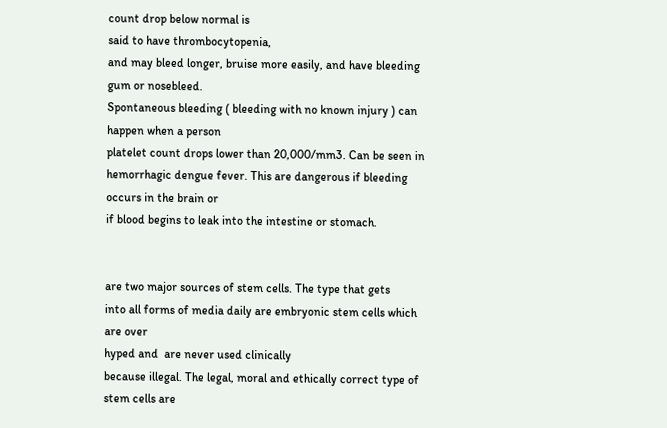count drop below normal is
said to have thrombocytopenia,
and may bleed longer, bruise more easily, and have bleeding gum or nosebleed.
Spontaneous bleeding ( bleeding with no known injury ) can happen when a person
platelet count drops lower than 20,000/mm3. Can be seen in
hemorrhagic dengue fever. This are dangerous if bleeding occurs in the brain or
if blood begins to leak into the intestine or stomach.


are two major sources of stem cells. The type that gets
into all forms of media daily are embryonic stem cells which are over
hyped and  are never used clinically
because illegal. The legal, moral and ethically correct type of stem cells are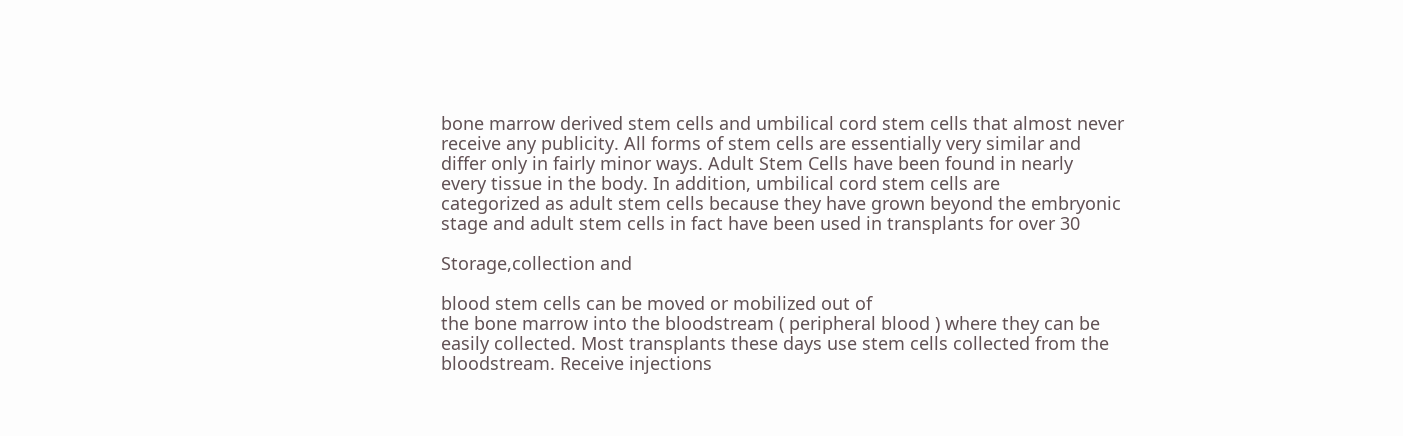bone marrow derived stem cells and umbilical cord stem cells that almost never
receive any publicity. All forms of stem cells are essentially very similar and
differ only in fairly minor ways. Adult Stem Cells have been found in nearly
every tissue in the body. In addition, umbilical cord stem cells are
categorized as adult stem cells because they have grown beyond the embryonic
stage and adult stem cells in fact have been used in transplants for over 30

Storage,collection and

blood stem cells can be moved or mobilized out of
the bone marrow into the bloodstream ( peripheral blood ) where they can be
easily collected. Most transplants these days use stem cells collected from the
bloodstream. Receive injections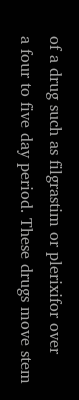of a drug such as filgrastim or plerixifor over
a four to five day period. These drugs move stem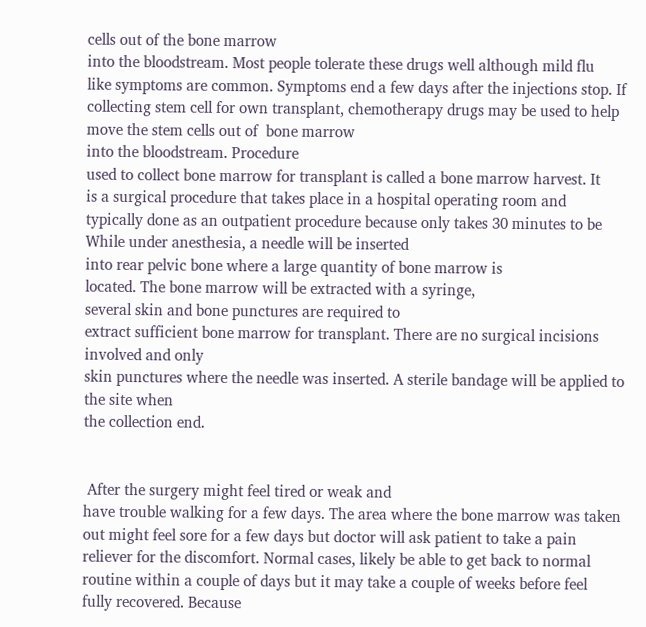cells out of the bone marrow
into the bloodstream. Most people tolerate these drugs well although mild flu
like symptoms are common. Symptoms end a few days after the injections stop. If
collecting stem cell for own transplant, chemotherapy drugs may be used to help
move the stem cells out of  bone marrow
into the bloodstream. Procedure
used to collect bone marrow for transplant is called a bone marrow harvest. It
is a surgical procedure that takes place in a hospital operating room and
typically done as an outpatient procedure because only takes 30 minutes to be
While under anesthesia, a needle will be inserted
into rear pelvic bone where a large quantity of bone marrow is
located. The bone marrow will be extracted with a syringe,
several skin and bone punctures are required to
extract sufficient bone marrow for transplant. There are no surgical incisions involved and only
skin punctures where the needle was inserted. A sterile bandage will be applied to the site when
the collection end.


 After the surgery might feel tired or weak and
have trouble walking for a few days. The area where the bone marrow was taken
out might feel sore for a few days but doctor will ask patient to take a pain
reliever for the discomfort. Normal cases, likely be able to get back to normal
routine within a couple of days but it may take a couple of weeks before feel
fully recovered. Because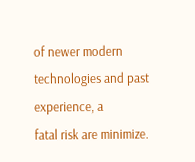of newer modern technologies and past experience, a
fatal risk are minimize.